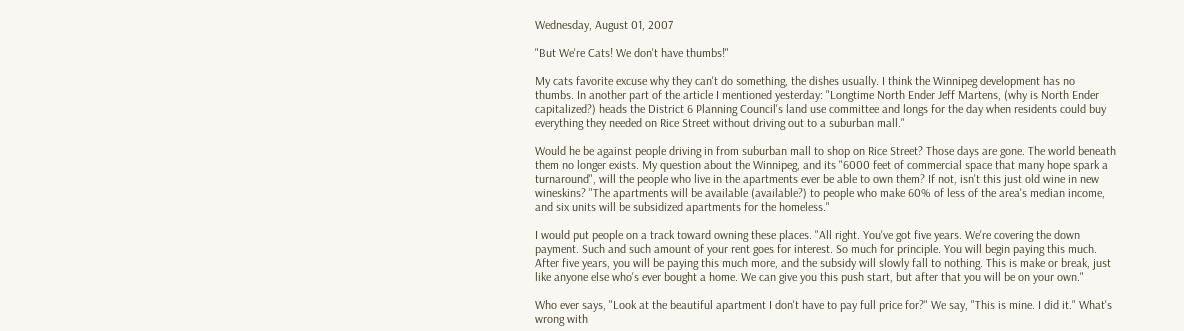Wednesday, August 01, 2007

"But We're Cats! We don't have thumbs!"

My cats favorite excuse why they can't do something, the dishes usually. I think the Winnipeg development has no thumbs. In another part of the article I mentioned yesterday: "Longtime North Ender Jeff Martens, (why is North Ender capitalized?) heads the District 6 Planning Council's land use committee and longs for the day when residents could buy everything they needed on Rice Street without driving out to a suburban mall."

Would he be against people driving in from suburban mall to shop on Rice Street? Those days are gone. The world beneath them no longer exists. My question about the Winnipeg, and its "6000 feet of commercial space that many hope spark a turnaround", will the people who live in the apartments ever be able to own them? If not, isn't this just old wine in new wineskins? "The apartments will be available (available?) to people who make 60% of less of the area's median income, and six units will be subsidized apartments for the homeless."

I would put people on a track toward owning these places. "All right. You've got five years. We're covering the down payment. Such and such amount of your rent goes for interest. So much for principle. You will begin paying this much. After five years, you will be paying this much more, and the subsidy will slowly fall to nothing. This is make or break, just like anyone else who's ever bought a home. We can give you this push start, but after that you will be on your own."

Who ever says, "Look at the beautiful apartment I don't have to pay full price for?" We say, "This is mine. I did it." What's wrong with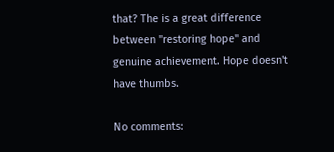that? The is a great difference between "restoring hope" and genuine achievement. Hope doesn't have thumbs.

No comments: